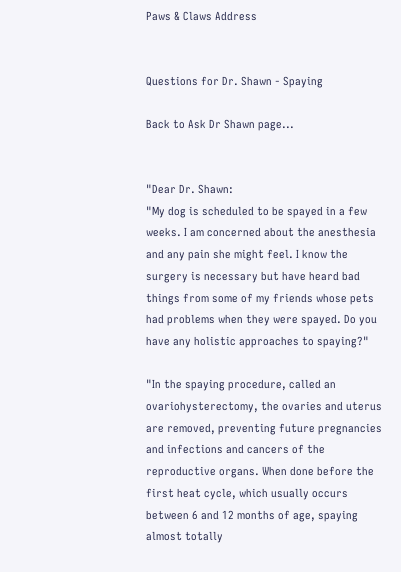Paws & Claws Address


Questions for Dr. Shawn - Spaying

Back to Ask Dr Shawn page...


"Dear Dr. Shawn:
"My dog is scheduled to be spayed in a few weeks. I am concerned about the anesthesia and any pain she might feel. I know the surgery is necessary but have heard bad things from some of my friends whose pets had problems when they were spayed. Do you have any holistic approaches to spaying?"

"In the spaying procedure, called an ovariohysterectomy, the ovaries and uterus are removed, preventing future pregnancies and infections and cancers of the reproductive organs. When done before the first heat cycle, which usually occurs between 6 and 12 months of age, spaying almost totally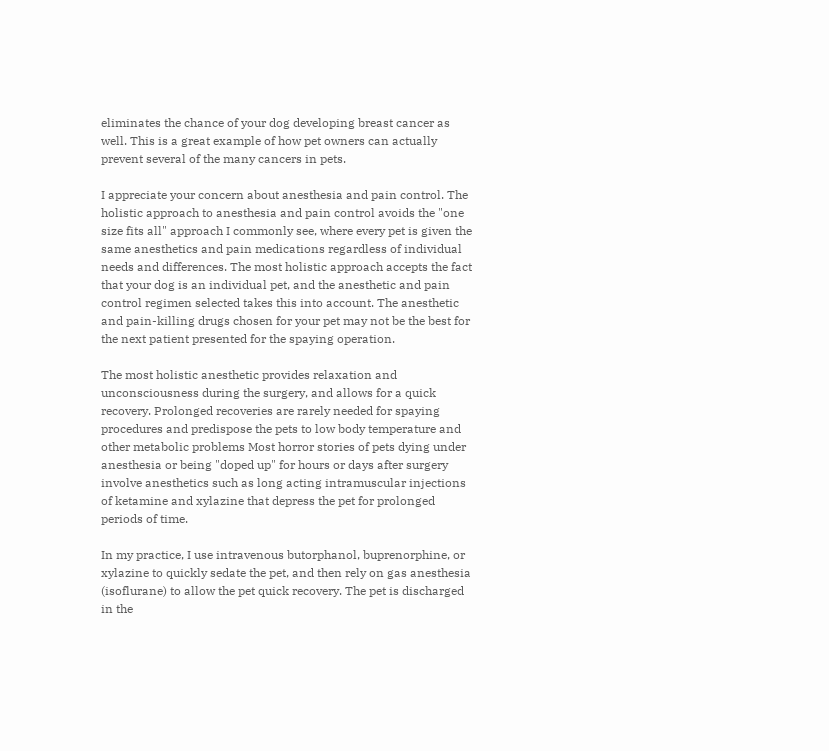eliminates the chance of your dog developing breast cancer as well. This is a great example of how pet owners can actually prevent several of the many cancers in pets.

I appreciate your concern about anesthesia and pain control. The holistic approach to anesthesia and pain control avoids the "one size fits all" approach I commonly see, where every pet is given the same anesthetics and pain medications regardless of individual needs and differences. The most holistic approach accepts the fact that your dog is an individual pet, and the anesthetic and pain control regimen selected takes this into account. The anesthetic and pain-killing drugs chosen for your pet may not be the best for the next patient presented for the spaying operation.

The most holistic anesthetic provides relaxation and unconsciousness during the surgery, and allows for a quick recovery. Prolonged recoveries are rarely needed for spaying procedures and predispose the pets to low body temperature and other metabolic problems Most horror stories of pets dying under anesthesia or being "doped up" for hours or days after surgery involve anesthetics such as long acting intramuscular injections of ketamine and xylazine that depress the pet for prolonged periods of time.

In my practice, I use intravenous butorphanol, buprenorphine, or xylazine to quickly sedate the pet, and then rely on gas anesthesia (isoflurane) to allow the pet quick recovery. The pet is discharged in the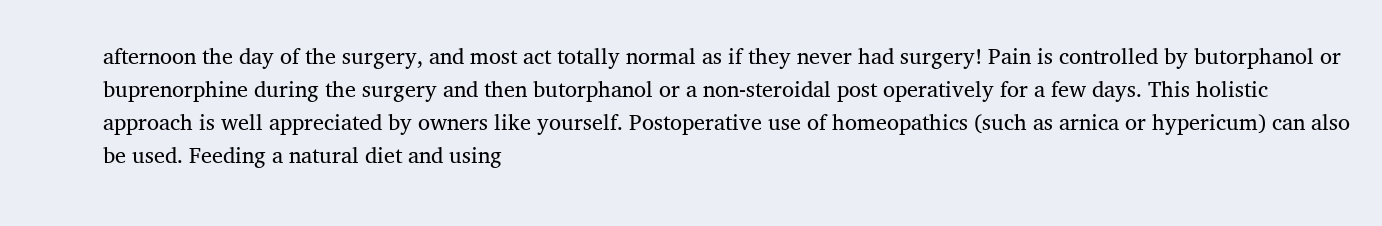afternoon the day of the surgery, and most act totally normal as if they never had surgery! Pain is controlled by butorphanol or buprenorphine during the surgery and then butorphanol or a non-steroidal post operatively for a few days. This holistic approach is well appreciated by owners like yourself. Postoperative use of homeopathics (such as arnica or hypericum) can also be used. Feeding a natural diet and using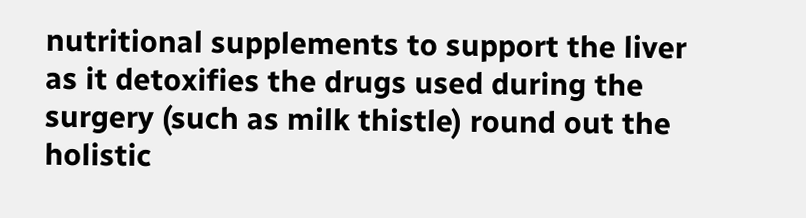nutritional supplements to support the liver as it detoxifies the drugs used during the surgery (such as milk thistle) round out the holistic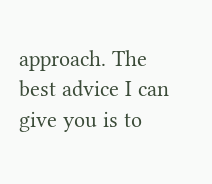approach. The best advice I can give you is to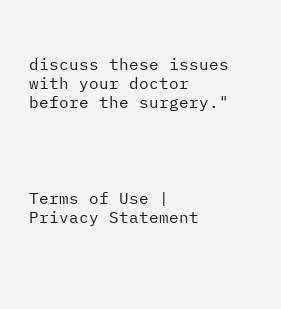discuss these issues with your doctor before the surgery."




Terms of Use | Privacy Statement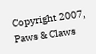Copyright 2007, Paws & Claws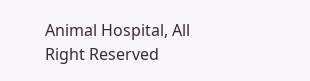Animal Hospital, All Right Reserved